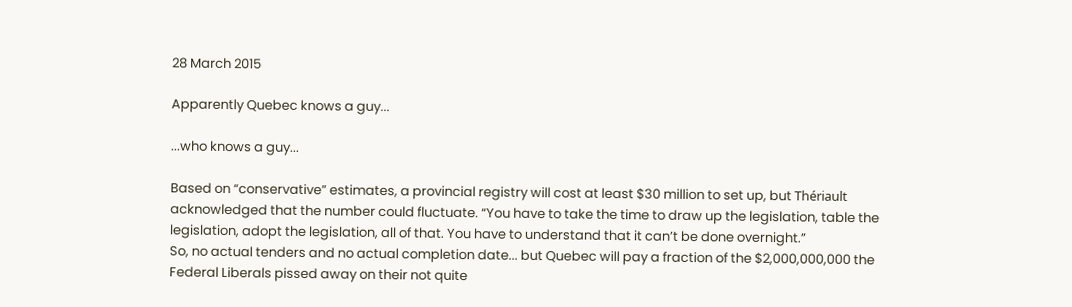28 March 2015

Apparently Quebec knows a guy...

...who knows a guy...

Based on “conservative” estimates, a provincial registry will cost at least $30 million to set up, but Thériault acknowledged that the number could fluctuate. “You have to take the time to draw up the legislation, table the legislation, adopt the legislation, all of that. You have to understand that it can’t be done overnight.”
So, no actual tenders and no actual completion date... but Quebec will pay a fraction of the $2,000,000,000 the Federal Liberals pissed away on their not quite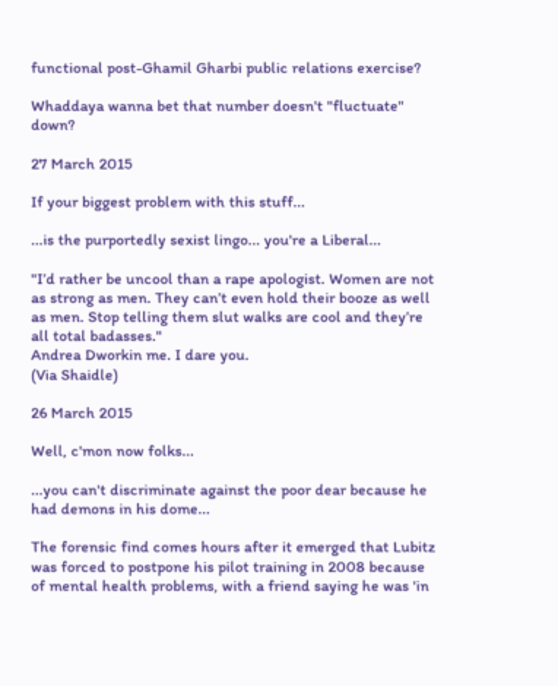functional post-Ghamil Gharbi public relations exercise?

Whaddaya wanna bet that number doesn't "fluctuate" down?

27 March 2015

If your biggest problem with this stuff...

...is the purportedly sexist lingo... you're a Liberal...

"I’d rather be uncool than a rape apologist. Women are not as strong as men. They can’t even hold their booze as well as men. Stop telling them slut walks are cool and they’re all total badasses."
Andrea Dworkin me. I dare you.
(Via Shaidle)

26 March 2015

Well, c'mon now folks...

...you can't discriminate against the poor dear because he had demons in his dome...

The forensic find comes hours after it emerged that Lubitz was forced to postpone his pilot training in 2008 because of mental health problems, with a friend saying he was 'in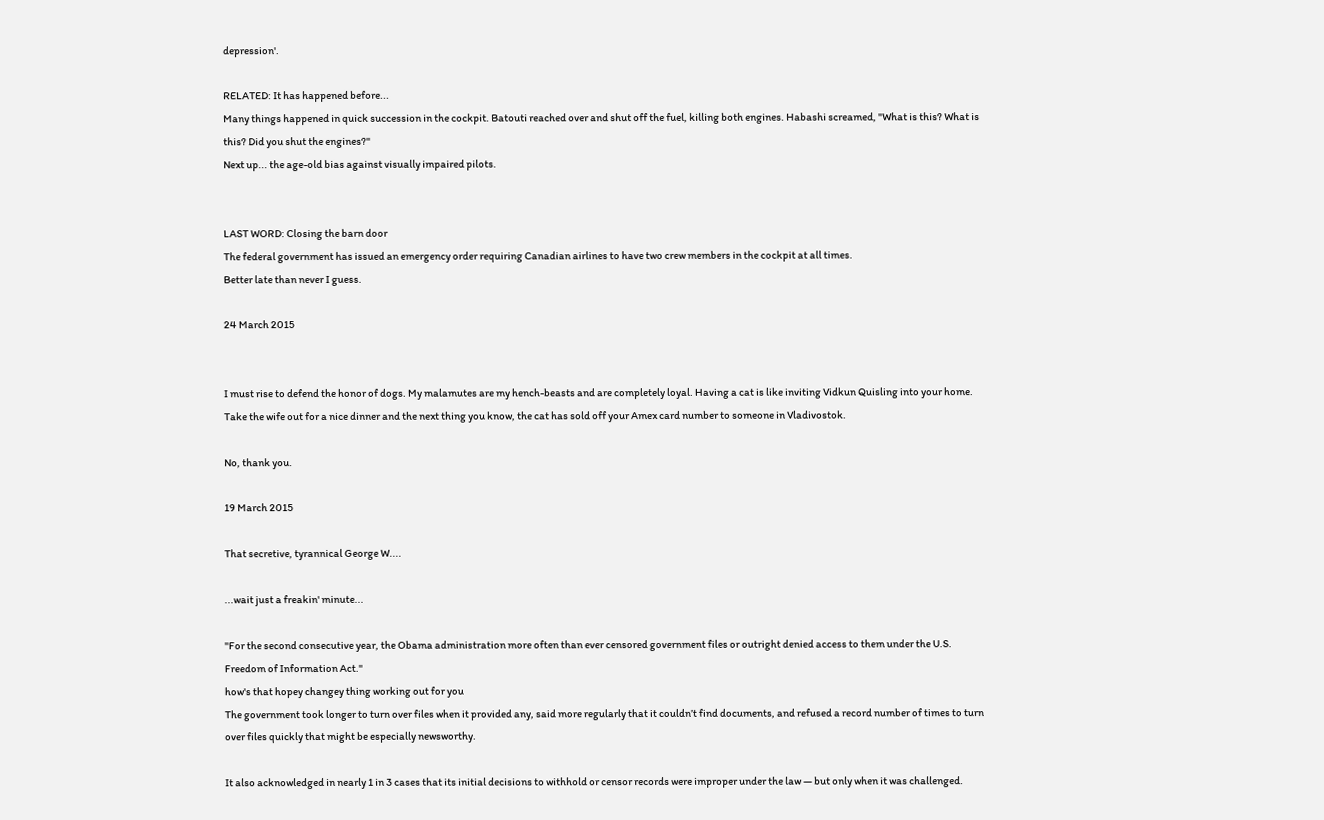depression'.

RELATED: It has happened before...
Many things happened in quick succession in the cockpit. Batouti reached over and shut off the fuel, killing both engines. Habashi screamed, "What is this? What is this? Did you shut the engines?"
Next up... the age-old bias against visually impaired pilots.


LAST WORD: Closing the barn door
The federal government has issued an emergency order requiring Canadian airlines to have two crew members in the cockpit at all times.
Better late than never I guess.

24 March 2015


I must rise to defend the honor of dogs. My malamutes are my hench-beasts and are completely loyal. Having a cat is like inviting Vidkun Quisling into your home. Take the wife out for a nice dinner and the next thing you know, the cat has sold off your Amex card number to someone in Vladivostok.

No, thank you.

19 March 2015

That secretive, tyrannical George W....

...wait just a freakin' minute...

"For the second consecutive year, the Obama administration more often than ever censored government files or outright denied access to them under the U.S. Freedom of Information Act."
how's that hopey changey thing working out for you
The government took longer to turn over files when it provided any, said more regularly that it couldn’t find documents, and refused a record number of times to turn over files quickly that might be especially newsworthy.

It also acknowledged in nearly 1 in 3 cases that its initial decisions to withhold or censor records were improper under the law — but only when it was challenged.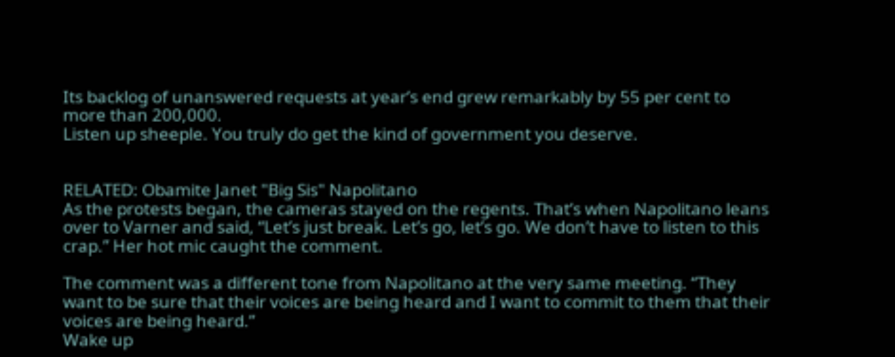Its backlog of unanswered requests at year’s end grew remarkably by 55 per cent to more than 200,000.
Listen up sheeple. You truly do get the kind of government you deserve.


RELATED: Obamite Janet "Big Sis" Napolitano
As the protests began, the cameras stayed on the regents. That’s when Napolitano leans over to Varner and said, “Let’s just break. Let’s go, let’s go. We don’t have to listen to this crap.” Her hot mic caught the comment.

The comment was a different tone from Napolitano at the very same meeting. “They want to be sure that their voices are being heard and I want to commit to them that their voices are being heard.”
Wake up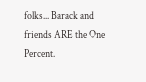folks... Barack and friends ARE the One Percent.